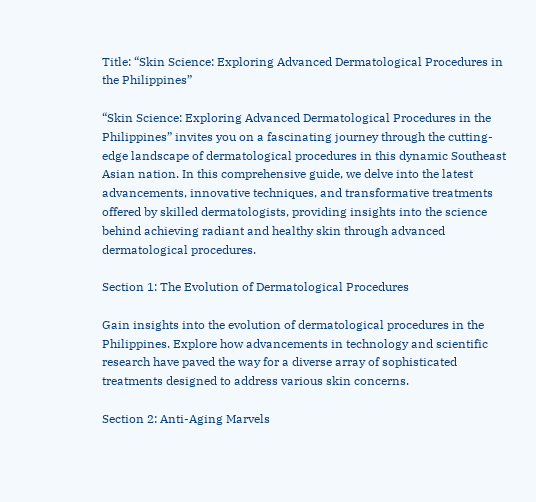Title: “Skin Science: Exploring Advanced Dermatological Procedures in the Philippines”

“Skin Science: Exploring Advanced Dermatological Procedures in the Philippines” invites you on a fascinating journey through the cutting-edge landscape of dermatological procedures in this dynamic Southeast Asian nation. In this comprehensive guide, we delve into the latest advancements, innovative techniques, and transformative treatments offered by skilled dermatologists, providing insights into the science behind achieving radiant and healthy skin through advanced dermatological procedures.

Section 1: The Evolution of Dermatological Procedures

Gain insights into the evolution of dermatological procedures in the Philippines. Explore how advancements in technology and scientific research have paved the way for a diverse array of sophisticated treatments designed to address various skin concerns.

Section 2: Anti-Aging Marvels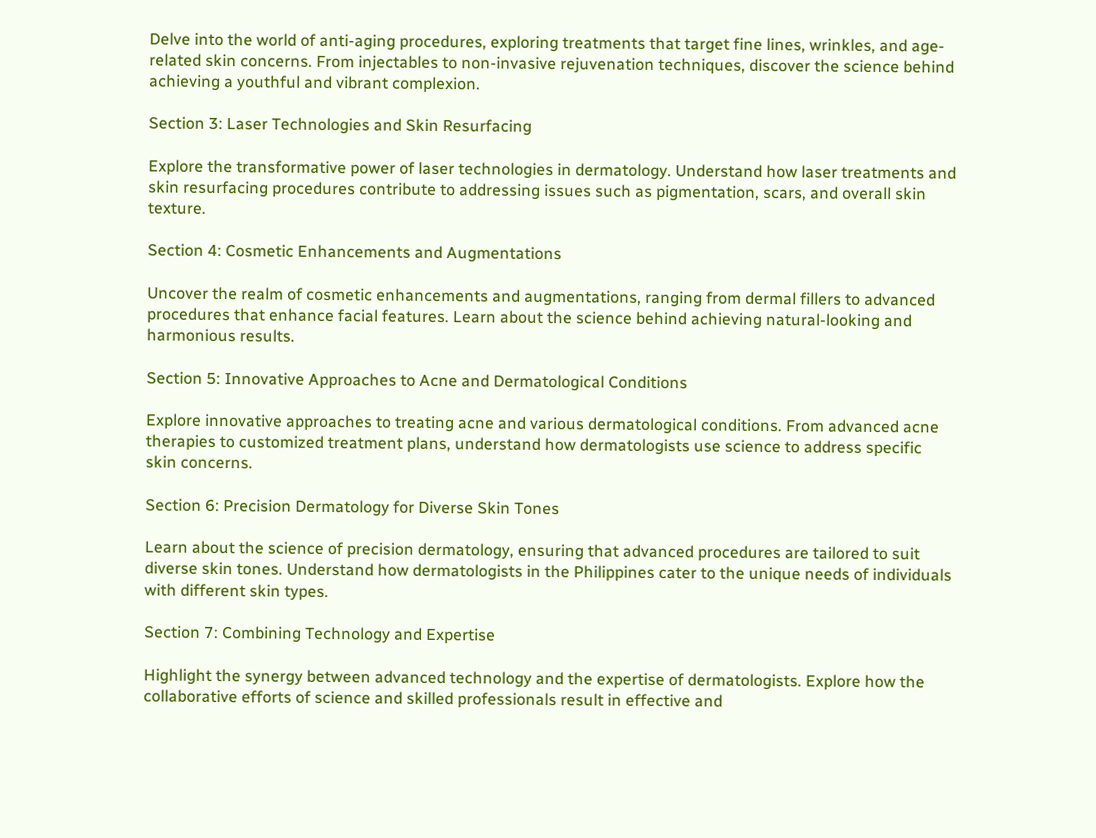Delve into the world of anti-aging procedures, exploring treatments that target fine lines, wrinkles, and age-related skin concerns. From injectables to non-invasive rejuvenation techniques, discover the science behind achieving a youthful and vibrant complexion.

Section 3: Laser Technologies and Skin Resurfacing

Explore the transformative power of laser technologies in dermatology. Understand how laser treatments and skin resurfacing procedures contribute to addressing issues such as pigmentation, scars, and overall skin texture.

Section 4: Cosmetic Enhancements and Augmentations

Uncover the realm of cosmetic enhancements and augmentations, ranging from dermal fillers to advanced procedures that enhance facial features. Learn about the science behind achieving natural-looking and harmonious results.

Section 5: Innovative Approaches to Acne and Dermatological Conditions

Explore innovative approaches to treating acne and various dermatological conditions. From advanced acne therapies to customized treatment plans, understand how dermatologists use science to address specific skin concerns.

Section 6: Precision Dermatology for Diverse Skin Tones

Learn about the science of precision dermatology, ensuring that advanced procedures are tailored to suit diverse skin tones. Understand how dermatologists in the Philippines cater to the unique needs of individuals with different skin types.

Section 7: Combining Technology and Expertise

Highlight the synergy between advanced technology and the expertise of dermatologists. Explore how the collaborative efforts of science and skilled professionals result in effective and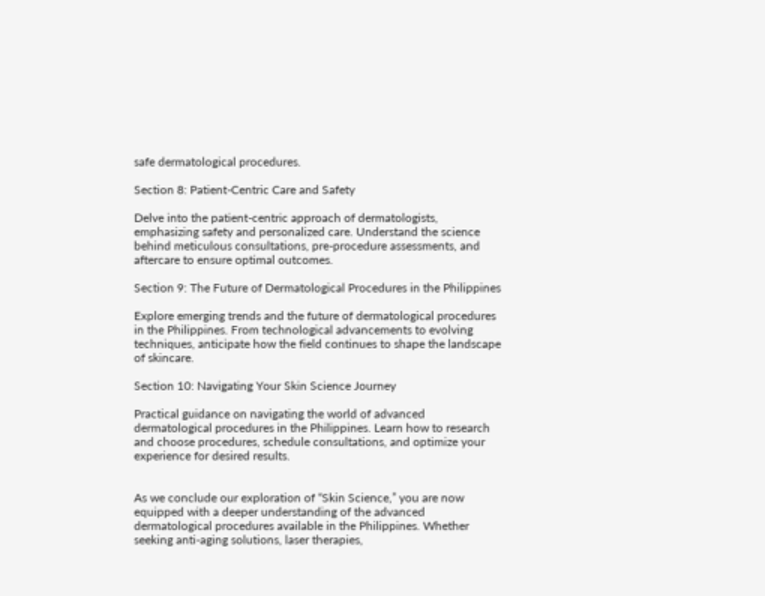safe dermatological procedures.

Section 8: Patient-Centric Care and Safety

Delve into the patient-centric approach of dermatologists, emphasizing safety and personalized care. Understand the science behind meticulous consultations, pre-procedure assessments, and aftercare to ensure optimal outcomes.

Section 9: The Future of Dermatological Procedures in the Philippines

Explore emerging trends and the future of dermatological procedures in the Philippines. From technological advancements to evolving techniques, anticipate how the field continues to shape the landscape of skincare.

Section 10: Navigating Your Skin Science Journey

Practical guidance on navigating the world of advanced dermatological procedures in the Philippines. Learn how to research and choose procedures, schedule consultations, and optimize your experience for desired results.


As we conclude our exploration of “Skin Science,” you are now equipped with a deeper understanding of the advanced dermatological procedures available in the Philippines. Whether seeking anti-aging solutions, laser therapies,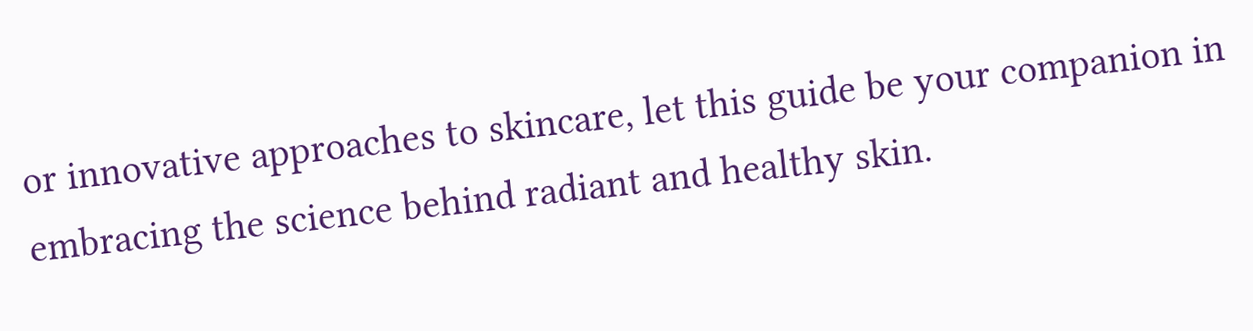or innovative approaches to skincare, let this guide be your companion in embracing the science behind radiant and healthy skin.